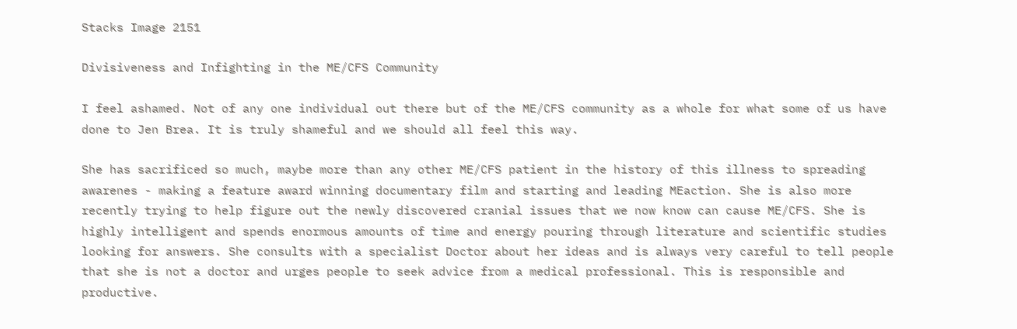Stacks Image 2151

Divisiveness and Infighting in the ME/CFS Community

I feel ashamed. Not of any one individual out there but of the ME/CFS community as a whole for what some of us have done to Jen Brea. It is truly shameful and we should all feel this way.

She has sacrificed so much, maybe more than any other ME/CFS patient in the history of this illness to spreading awarenes - making a feature award winning documentary film and starting and leading MEaction. She is also more recently trying to help figure out the newly discovered cranial issues that we now know can cause ME/CFS. She is highly intelligent and spends enormous amounts of time and energy pouring through literature and scientific studies looking for answers. She consults with a specialist Doctor about her ideas and is always very careful to tell people that she is not a doctor and urges people to seek advice from a medical professional. This is responsible and productive.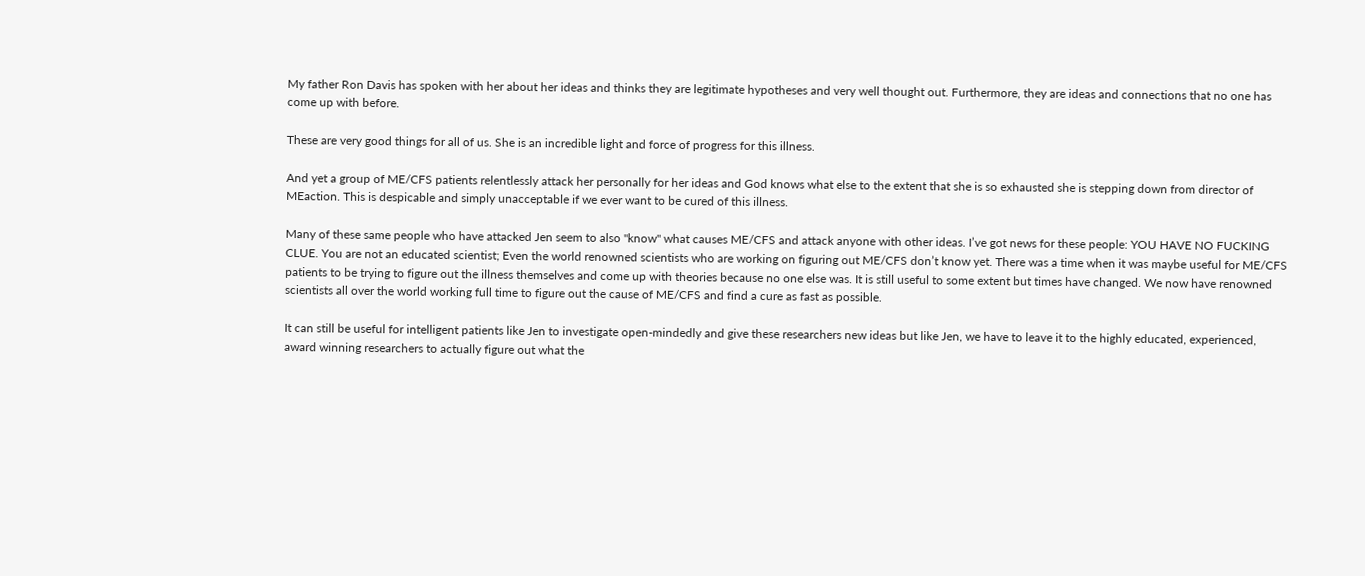My father Ron Davis has spoken with her about her ideas and thinks they are legitimate hypotheses and very well thought out. Furthermore, they are ideas and connections that no one has come up with before.

These are very good things for all of us. She is an incredible light and force of progress for this illness.

And yet a group of ME/CFS patients relentlessly attack her personally for her ideas and God knows what else to the extent that she is so exhausted she is stepping down from director of MEaction. This is despicable and simply unacceptable if we ever want to be cured of this illness.

Many of these same people who have attacked Jen seem to also "know" what causes ME/CFS and attack anyone with other ideas. I’ve got news for these people: YOU HAVE NO FUCKING CLUE. You are not an educated scientist; Even the world renowned scientists who are working on figuring out ME/CFS don’t know yet. There was a time when it was maybe useful for ME/CFS patients to be trying to figure out the illness themselves and come up with theories because no one else was. It is still useful to some extent but times have changed. We now have renowned scientists all over the world working full time to figure out the cause of ME/CFS and find a cure as fast as possible.

It can still be useful for intelligent patients like Jen to investigate open-mindedly and give these researchers new ideas but like Jen, we have to leave it to the highly educated, experienced, award winning researchers to actually figure out what the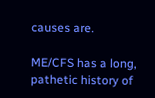causes are.

ME/CFS has a long, pathetic history of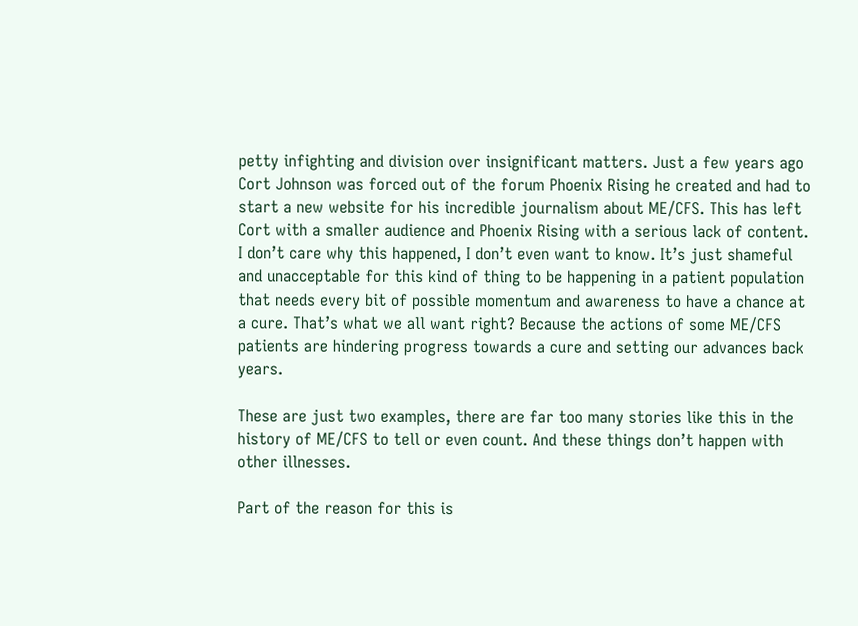petty infighting and division over insignificant matters. Just a few years ago Cort Johnson was forced out of the forum Phoenix Rising he created and had to start a new website for his incredible journalism about ME/CFS. This has left Cort with a smaller audience and Phoenix Rising with a serious lack of content. I don’t care why this happened, I don’t even want to know. It’s just shameful and unacceptable for this kind of thing to be happening in a patient population that needs every bit of possible momentum and awareness to have a chance at a cure. That’s what we all want right? Because the actions of some ME/CFS patients are hindering progress towards a cure and setting our advances back years.

These are just two examples, there are far too many stories like this in the history of ME/CFS to tell or even count. And these things don’t happen with other illnesses.

Part of the reason for this is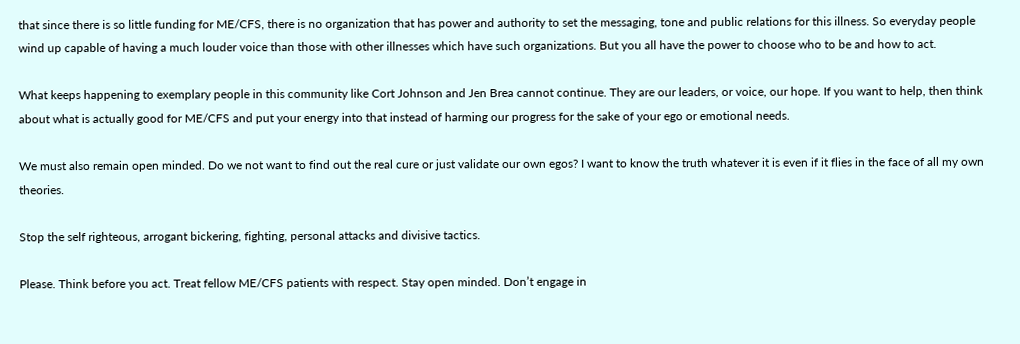that since there is so little funding for ME/CFS, there is no organization that has power and authority to set the messaging, tone and public relations for this illness. So everyday people wind up capable of having a much louder voice than those with other illnesses which have such organizations. But you all have the power to choose who to be and how to act.

What keeps happening to exemplary people in this community like Cort Johnson and Jen Brea cannot continue. They are our leaders, or voice, our hope. If you want to help, then think about what is actually good for ME/CFS and put your energy into that instead of harming our progress for the sake of your ego or emotional needs.

We must also remain open minded. Do we not want to find out the real cure or just validate our own egos? I want to know the truth whatever it is even if it flies in the face of all my own theories.

Stop the self righteous, arrogant bickering, fighting, personal attacks and divisive tactics.

Please. Think before you act. Treat fellow ME/CFS patients with respect. Stay open minded. Don’t engage in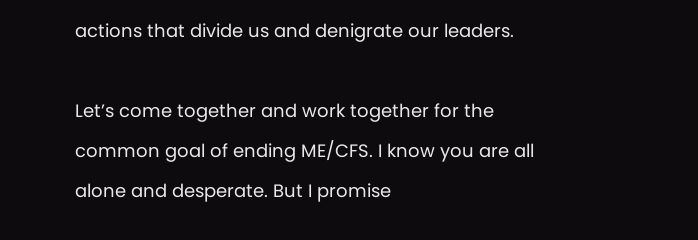actions that divide us and denigrate our leaders.

Let’s come together and work together for the common goal of ending ME/CFS. I know you are all alone and desperate. But I promise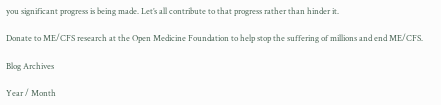you significant progress is being made. Let’s all contribute to that progress rather than hinder it.

Donate to ME/CFS research at the Open Medicine Foundation to help stop the suffering of millions and end ME/CFS.

Blog Archives

Year / Month